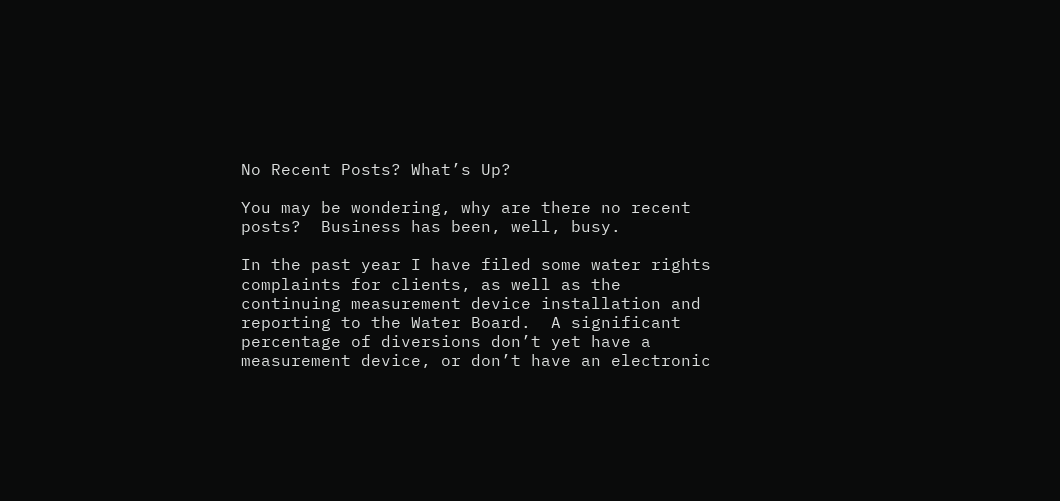No Recent Posts? What’s Up?

You may be wondering, why are there no recent posts?  Business has been, well, busy.

In the past year I have filed some water rights complaints for clients, as well as the continuing measurement device installation and reporting to the Water Board.  A significant percentage of diversions don’t yet have a measurement device, or don’t have an electronic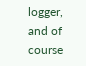logger, and of course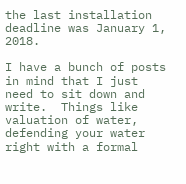the last installation deadline was January 1, 2018.

I have a bunch of posts in mind that I just need to sit down and write.  Things like valuation of water, defending your water right with a formal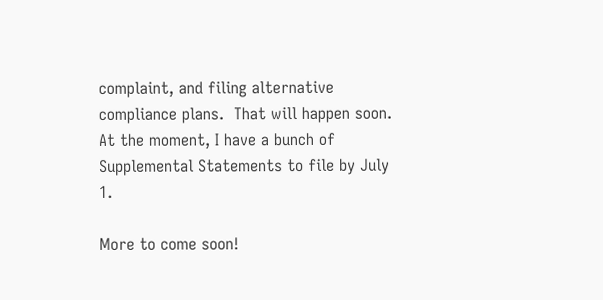complaint, and filing alternative compliance plans.  That will happen soon.  At the moment, I have a bunch of Supplemental Statements to file by July 1.

More to come soon!